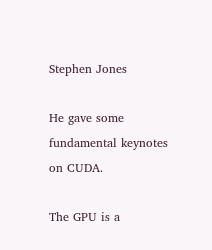Stephen Jones

He gave some fundamental keynotes on CUDA.

The GPU is a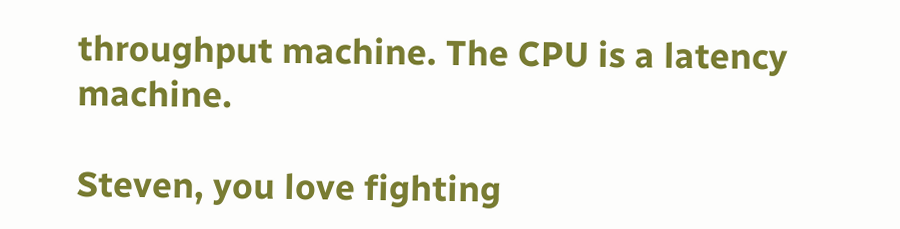throughput machine. The CPU is a latency machine.

Steven, you love fighting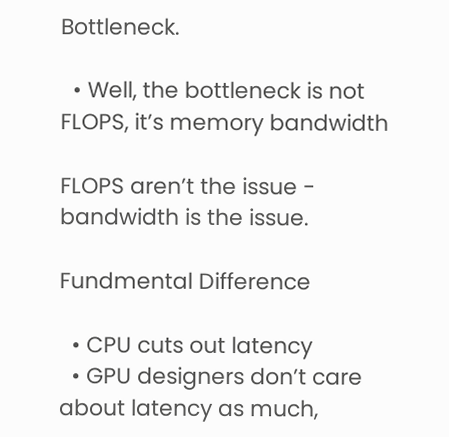Bottleneck.

  • Well, the bottleneck is not FLOPS, it’s memory bandwidth

FLOPS aren’t the issue - bandwidth is the issue.

Fundmental Difference

  • CPU cuts out latency
  • GPU designers don’t care about latency as much,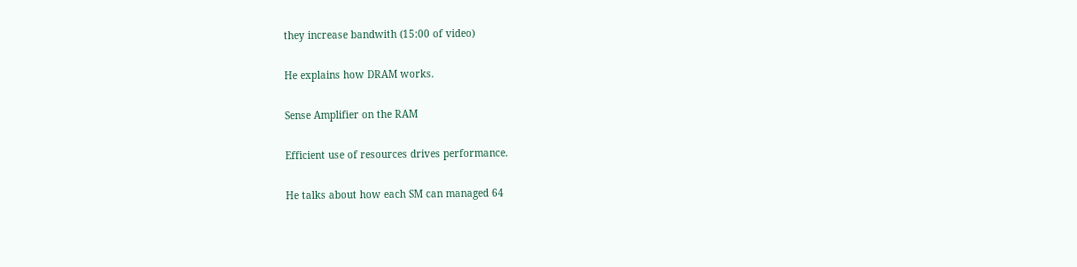they increase bandwith (15:00 of video)

He explains how DRAM works.

Sense Amplifier on the RAM

Efficient use of resources drives performance.

He talks about how each SM can managed 64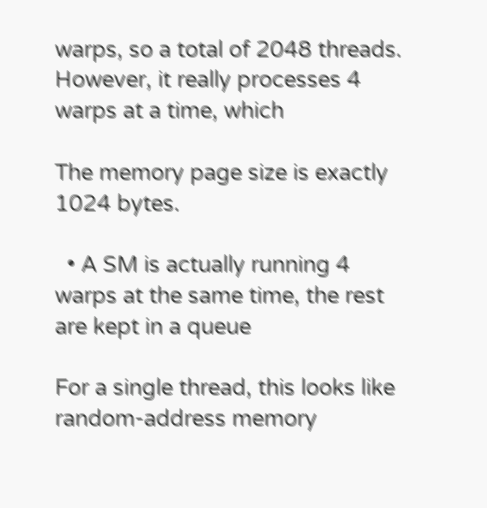warps, so a total of 2048 threads. However, it really processes 4 warps at a time, which

The memory page size is exactly 1024 bytes.

  • A SM is actually running 4 warps at the same time, the rest are kept in a queue

For a single thread, this looks like random-address memory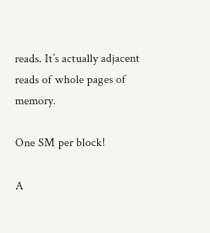reads. It’s actually adjacent reads of whole pages of memory.

One SM per block!

A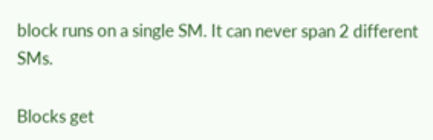block runs on a single SM. It can never span 2 different SMs.

Blocks get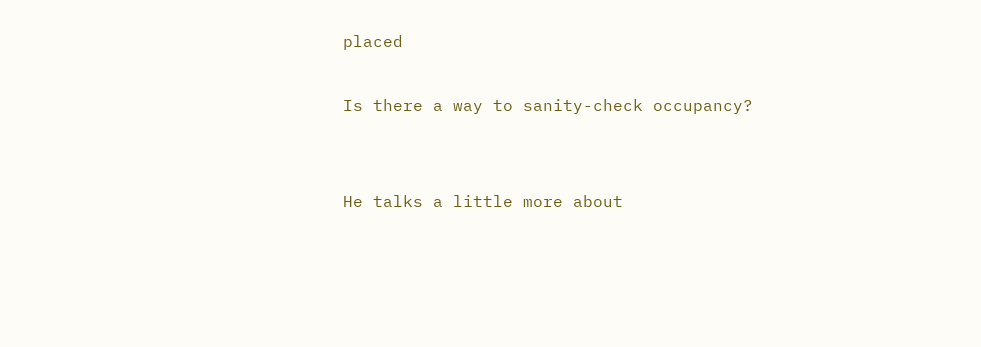placed

Is there a way to sanity-check occupancy?


He talks a little more about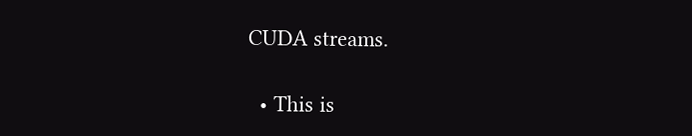CUDA streams.

  • This is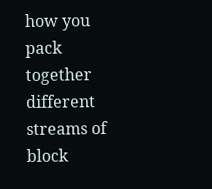how you pack together different streams of block